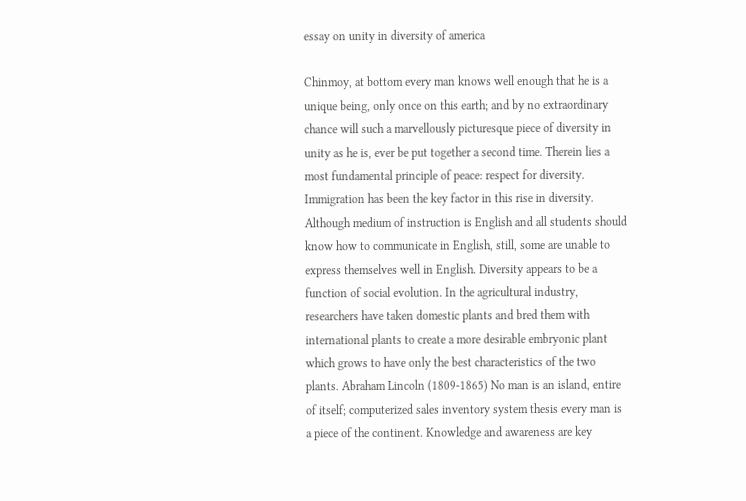essay on unity in diversity of america

Chinmoy, at bottom every man knows well enough that he is a unique being, only once on this earth; and by no extraordinary chance will such a marvellously picturesque piece of diversity in unity as he is, ever be put together a second time. Therein lies a most fundamental principle of peace: respect for diversity. Immigration has been the key factor in this rise in diversity. Although medium of instruction is English and all students should know how to communicate in English, still, some are unable to express themselves well in English. Diversity appears to be a function of social evolution. In the agricultural industry, researchers have taken domestic plants and bred them with international plants to create a more desirable embryonic plant which grows to have only the best characteristics of the two plants. Abraham Lincoln (1809-1865) No man is an island, entire of itself; computerized sales inventory system thesis every man is a piece of the continent. Knowledge and awareness are key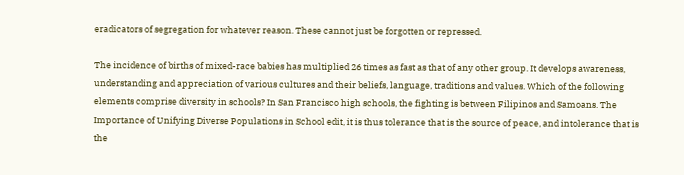eradicators of segregation for whatever reason. These cannot just be forgotten or repressed.

The incidence of births of mixed-race babies has multiplied 26 times as fast as that of any other group. It develops awareness, understanding and appreciation of various cultures and their beliefs, language, traditions and values. Which of the following elements comprise diversity in schools? In San Francisco high schools, the fighting is between Filipinos and Samoans. The Importance of Unifying Diverse Populations in School edit, it is thus tolerance that is the source of peace, and intolerance that is the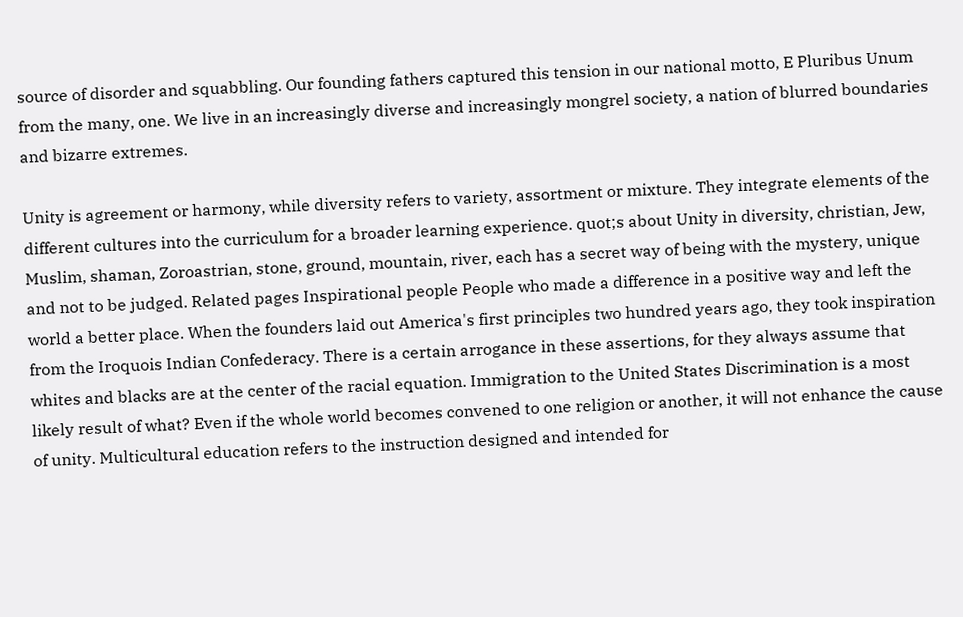source of disorder and squabbling. Our founding fathers captured this tension in our national motto, E Pluribus Unum from the many, one. We live in an increasingly diverse and increasingly mongrel society, a nation of blurred boundaries and bizarre extremes.

Unity is agreement or harmony, while diversity refers to variety, assortment or mixture. They integrate elements of the different cultures into the curriculum for a broader learning experience. quot;s about Unity in diversity, christian, Jew, Muslim, shaman, Zoroastrian, stone, ground, mountain, river, each has a secret way of being with the mystery, unique and not to be judged. Related pages Inspirational people People who made a difference in a positive way and left the world a better place. When the founders laid out America's first principles two hundred years ago, they took inspiration from the Iroquois Indian Confederacy. There is a certain arrogance in these assertions, for they always assume that whites and blacks are at the center of the racial equation. Immigration to the United States Discrimination is a most likely result of what? Even if the whole world becomes convened to one religion or another, it will not enhance the cause of unity. Multicultural education refers to the instruction designed and intended for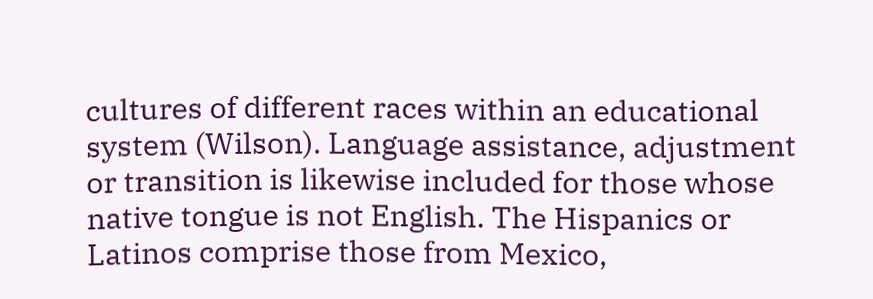cultures of different races within an educational system (Wilson). Language assistance, adjustment or transition is likewise included for those whose native tongue is not English. The Hispanics or Latinos comprise those from Mexico,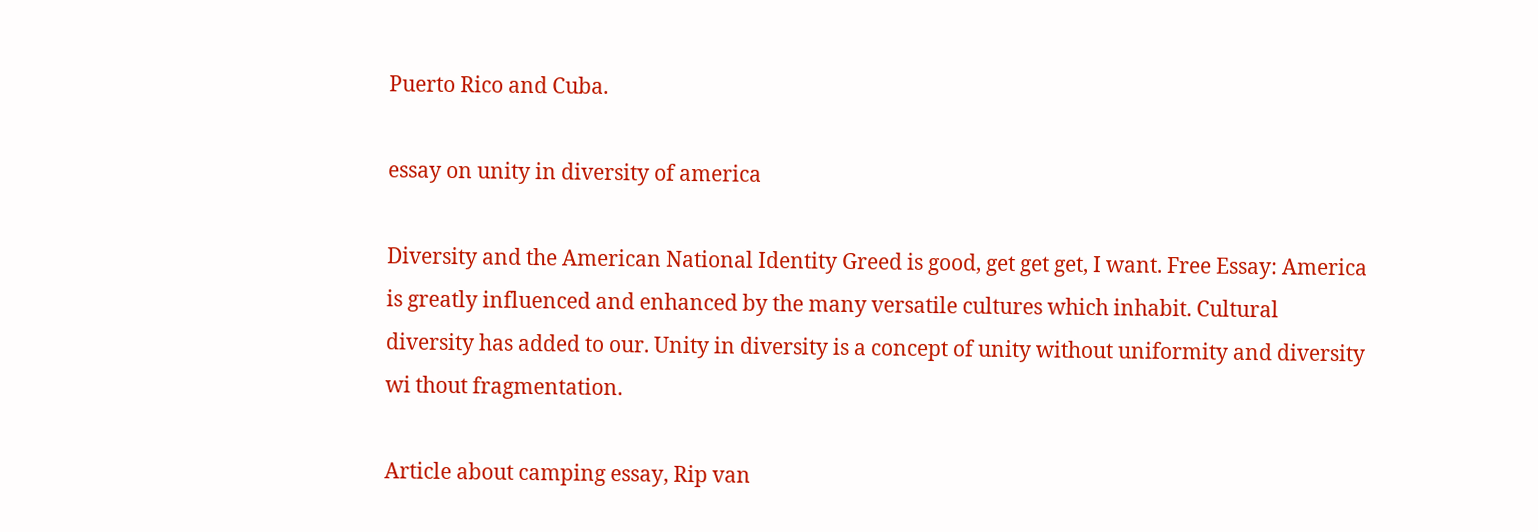Puerto Rico and Cuba.

essay on unity in diversity of america

Diversity and the American National Identity Greed is good, get get get, I want. Free Essay: America is greatly influenced and enhanced by the many versatile cultures which inhabit. Cultural diversity has added to our. Unity in diversity is a concept of unity without uniformity and diversity wi thout fragmentation.

Article about camping essay, Rip van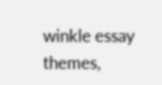winkle essay themes,